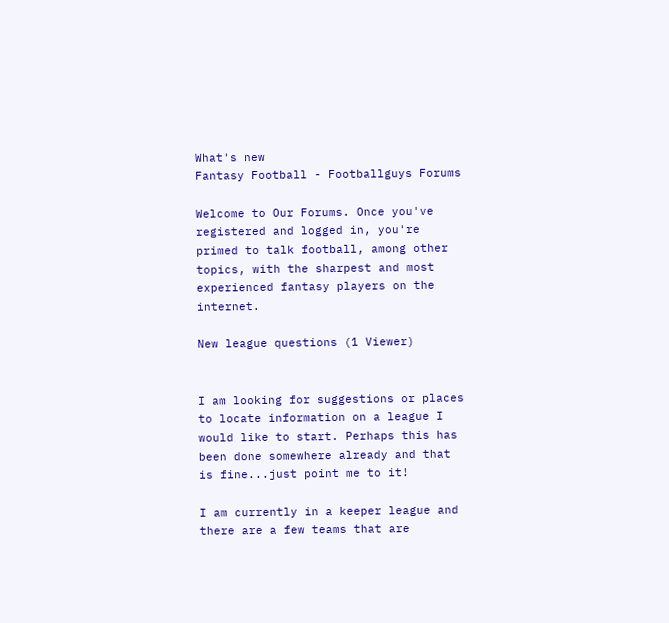What's new
Fantasy Football - Footballguys Forums

Welcome to Our Forums. Once you've registered and logged in, you're primed to talk football, among other topics, with the sharpest and most experienced fantasy players on the internet.

New league questions (1 Viewer)


I am looking for suggestions or places to locate information on a league I would like to start. Perhaps this has been done somewhere already and that is fine...just point me to it!

I am currently in a keeper league and there are a few teams that are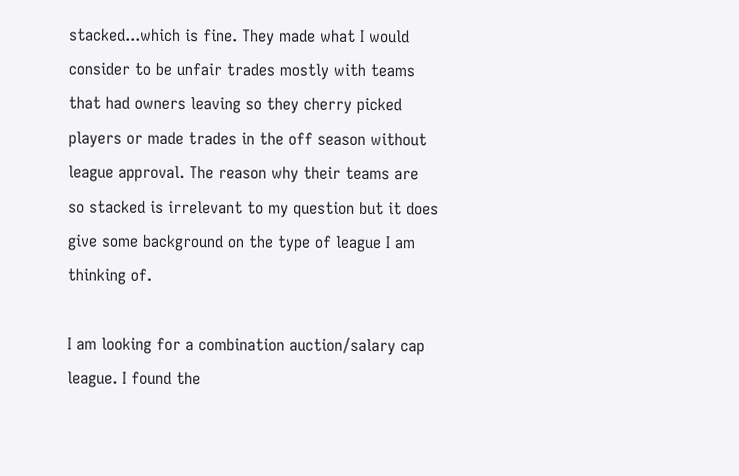stacked...which is fine. They made what I would consider to be unfair trades mostly with teams that had owners leaving so they cherry picked players or made trades in the off season without league approval. The reason why their teams are so stacked is irrelevant to my question but it does give some background on the type of league I am thinking of.

I am looking for a combination auction/salary cap league. I found the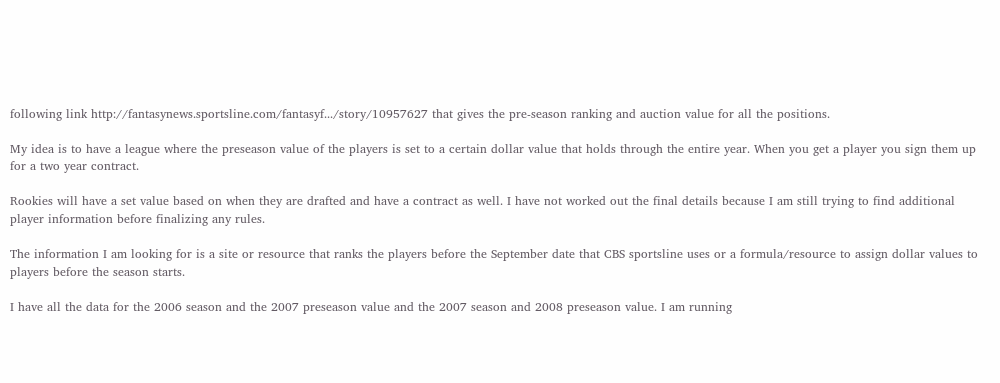following link http://fantasynews.sportsline.com/fantasyf.../story/10957627 that gives the pre-season ranking and auction value for all the positions.

My idea is to have a league where the preseason value of the players is set to a certain dollar value that holds through the entire year. When you get a player you sign them up for a two year contract.

Rookies will have a set value based on when they are drafted and have a contract as well. I have not worked out the final details because I am still trying to find additional player information before finalizing any rules.

The information I am looking for is a site or resource that ranks the players before the September date that CBS sportsline uses or a formula/resource to assign dollar values to players before the season starts.

I have all the data for the 2006 season and the 2007 preseason value and the 2007 season and 2008 preseason value. I am running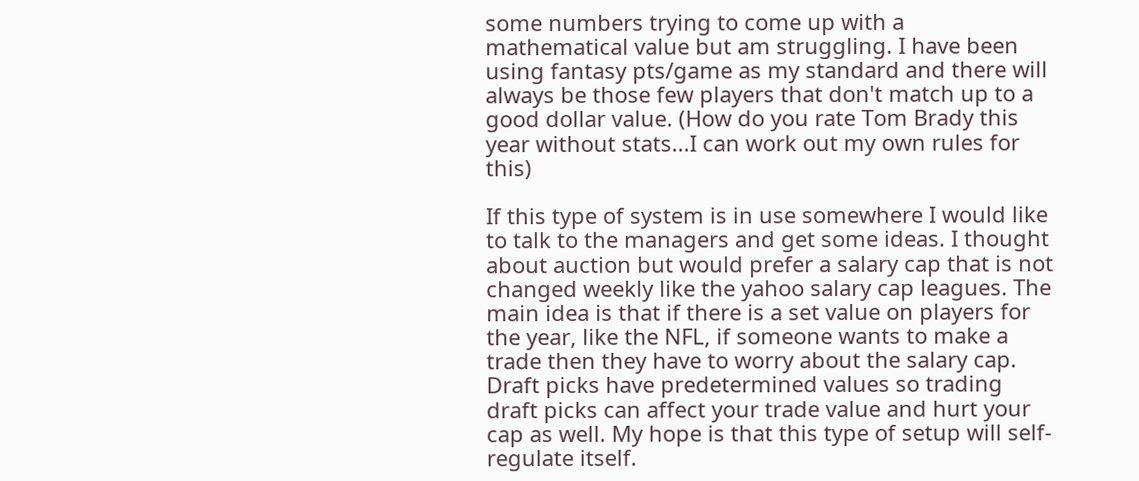some numbers trying to come up with a mathematical value but am struggling. I have been using fantasy pts/game as my standard and there will always be those few players that don't match up to a good dollar value. (How do you rate Tom Brady this year without stats...I can work out my own rules for this)

If this type of system is in use somewhere I would like to talk to the managers and get some ideas. I thought about auction but would prefer a salary cap that is not changed weekly like the yahoo salary cap leagues. The main idea is that if there is a set value on players for the year, like the NFL, if someone wants to make a trade then they have to worry about the salary cap. Draft picks have predetermined values so trading draft picks can affect your trade value and hurt your cap as well. My hope is that this type of setup will self-regulate itself.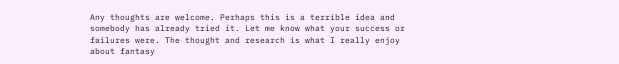Any thoughts are welcome. Perhaps this is a terrible idea and somebody has already tried it. Let me know what your success or failures were. The thought and research is what I really enjoy about fantasy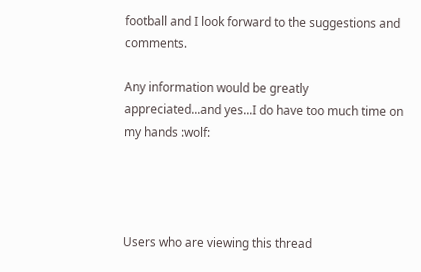football and I look forward to the suggestions and comments.

Any information would be greatly appreciated...and yes...I do have too much time on my hands :wolf:




Users who are viewing this thread